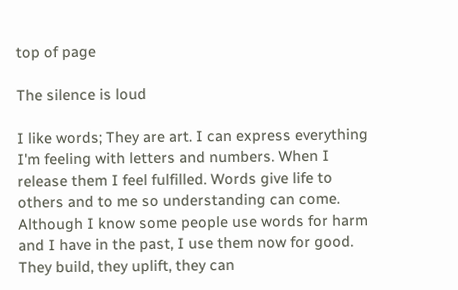top of page

The silence is loud

I like words; They are art. I can express everything I'm feeling with letters and numbers. When I release them I feel fulfilled. Words give life to others and to me so understanding can come. Although I know some people use words for harm and I have in the past, I use them now for good. They build, they uplift, they can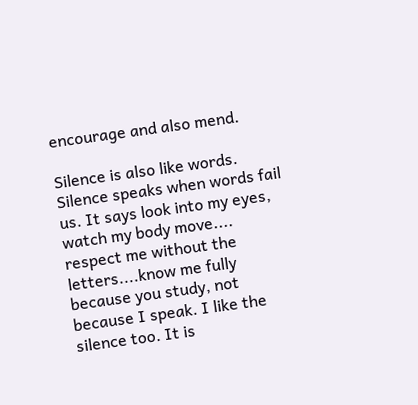encourage and also mend.

Silence is also like words. Silence speaks when words fail us. It says look into my eyes, watch my body move.... respect me without the letters....know me fully because you study, not because I speak. I like the silence too. It is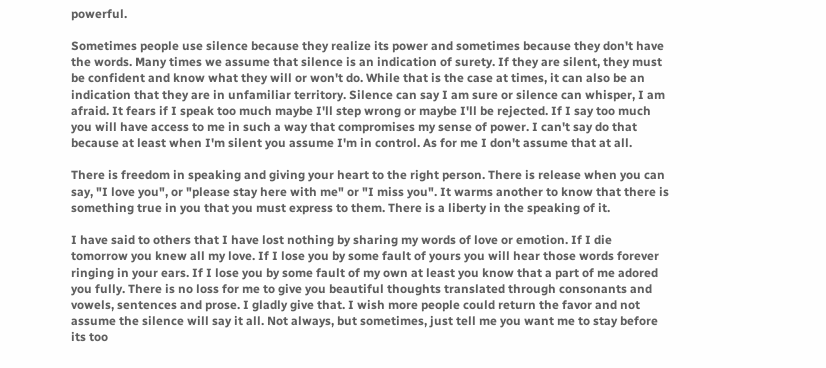powerful.

Sometimes people use silence because they realize its power and sometimes because they don't have the words. Many times we assume that silence is an indication of surety. If they are silent, they must be confident and know what they will or won't do. While that is the case at times, it can also be an indication that they are in unfamiliar territory. Silence can say I am sure or silence can whisper, I am afraid. It fears if I speak too much maybe I'll step wrong or maybe I'll be rejected. If I say too much you will have access to me in such a way that compromises my sense of power. I can't say do that because at least when I'm silent you assume I'm in control. As for me I don't assume that at all.

There is freedom in speaking and giving your heart to the right person. There is release when you can say, "I love you", or "please stay here with me" or "I miss you". It warms another to know that there is something true in you that you must express to them. There is a liberty in the speaking of it.

I have said to others that I have lost nothing by sharing my words of love or emotion. If I die tomorrow you knew all my love. If I lose you by some fault of yours you will hear those words forever ringing in your ears. If I lose you by some fault of my own at least you know that a part of me adored you fully. There is no loss for me to give you beautiful thoughts translated through consonants and vowels, sentences and prose. I gladly give that. I wish more people could return the favor and not assume the silence will say it all. Not always, but sometimes, just tell me you want me to stay before its too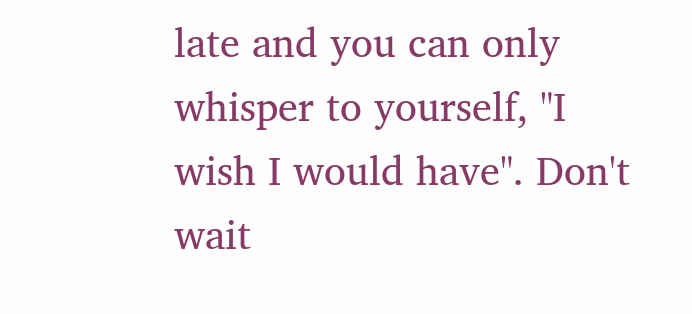late and you can only whisper to yourself, "I wish I would have". Don't wait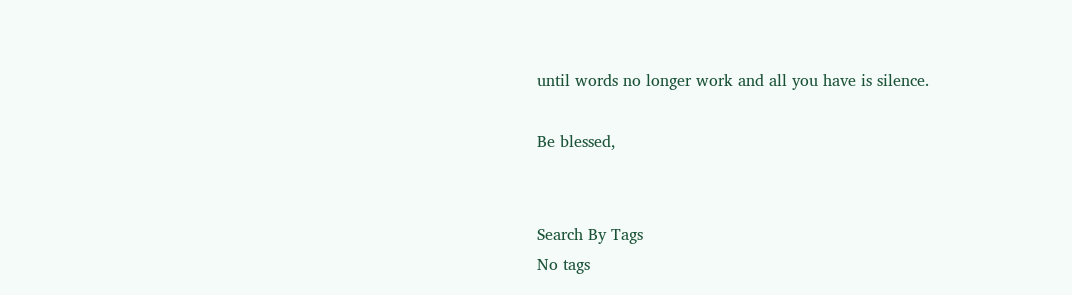until words no longer work and all you have is silence.

Be blessed,


Search By Tags
No tags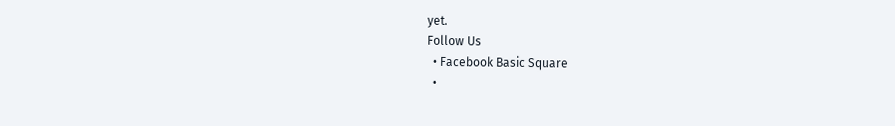yet.
Follow Us
  • Facebook Basic Square
  •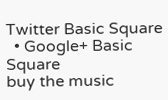Twitter Basic Square
  • Google+ Basic Square
buy the music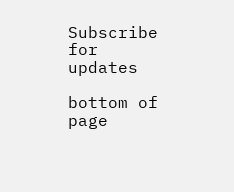Subscribe for updates

bottom of page